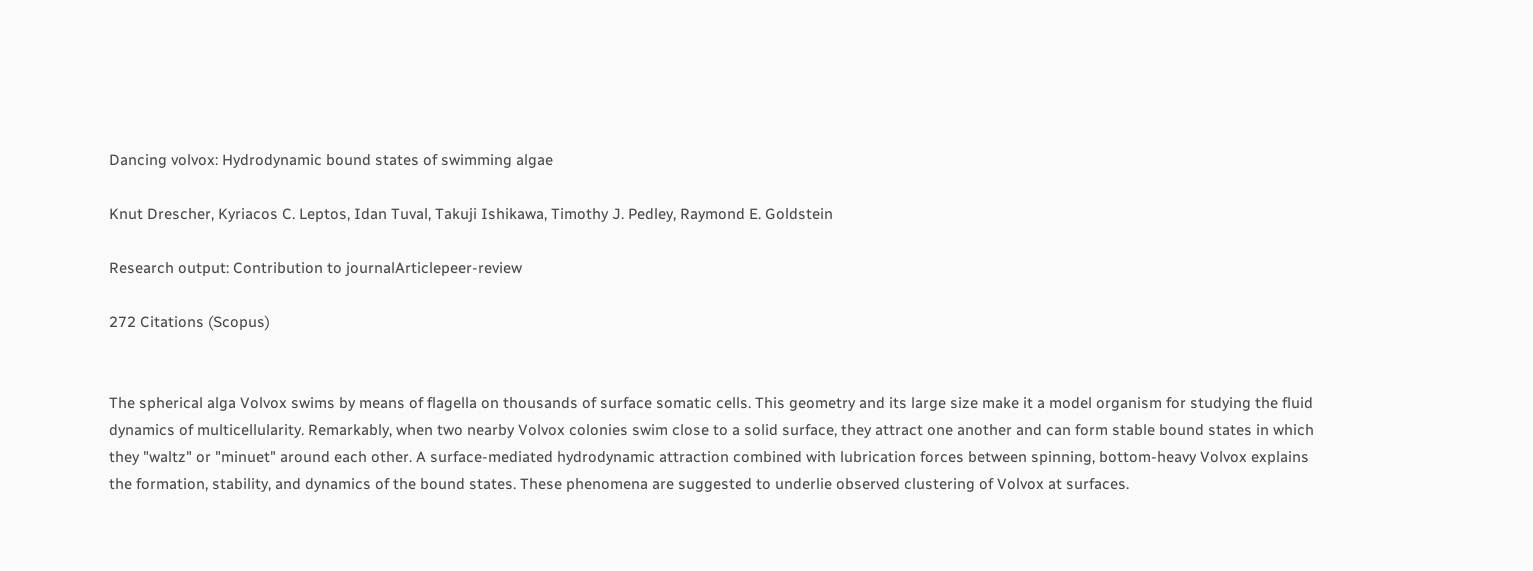Dancing volvox: Hydrodynamic bound states of swimming algae

Knut Drescher, Kyriacos C. Leptos, Idan Tuval, Takuji Ishikawa, Timothy J. Pedley, Raymond E. Goldstein

Research output: Contribution to journalArticlepeer-review

272 Citations (Scopus)


The spherical alga Volvox swims by means of flagella on thousands of surface somatic cells. This geometry and its large size make it a model organism for studying the fluid dynamics of multicellularity. Remarkably, when two nearby Volvox colonies swim close to a solid surface, they attract one another and can form stable bound states in which they "waltz" or "minuet" around each other. A surface-mediated hydrodynamic attraction combined with lubrication forces between spinning, bottom-heavy Volvox explains the formation, stability, and dynamics of the bound states. These phenomena are suggested to underlie observed clustering of Volvox at surfaces.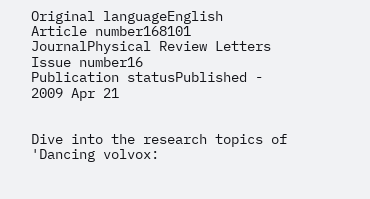Original languageEnglish
Article number168101
JournalPhysical Review Letters
Issue number16
Publication statusPublished - 2009 Apr 21


Dive into the research topics of 'Dancing volvox: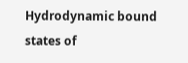Hydrodynamic bound states of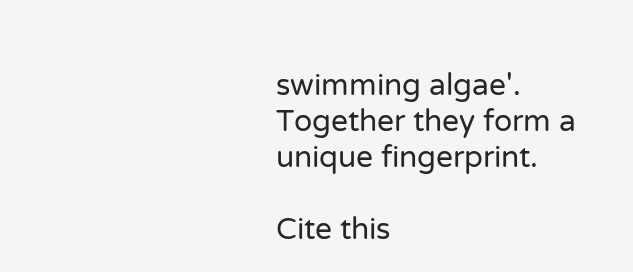swimming algae'. Together they form a unique fingerprint.

Cite this